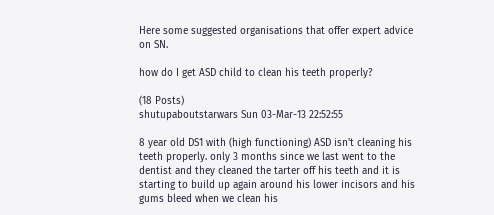Here some suggested organisations that offer expert advice on SN.

how do I get ASD child to clean his teeth properly?

(18 Posts)
shutupaboutstarwars Sun 03-Mar-13 22:52:55

8 year old DS1 with (high functioning) ASD isn't cleaning his teeth properly. only 3 months since we last went to the dentist and they cleaned the tarter off his teeth and it is starting to build up again around his lower incisors and his gums bleed when we clean his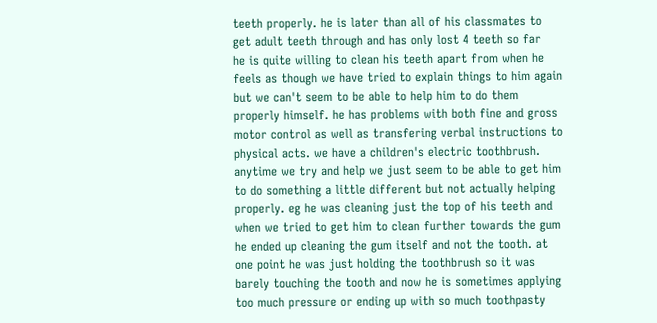teeth properly. he is later than all of his classmates to get adult teeth through and has only lost 4 teeth so far
he is quite willing to clean his teeth apart from when he feels as though we have tried to explain things to him again but we can't seem to be able to help him to do them properly himself. he has problems with both fine and gross motor control as well as transfering verbal instructions to physical acts. we have a children's electric toothbrush. anytime we try and help we just seem to be able to get him to do something a little different but not actually helping properly. eg he was cleaning just the top of his teeth and when we tried to get him to clean further towards the gum he ended up cleaning the gum itself and not the tooth. at one point he was just holding the toothbrush so it was barely touching the tooth and now he is sometimes applying too much pressure or ending up with so much toothpasty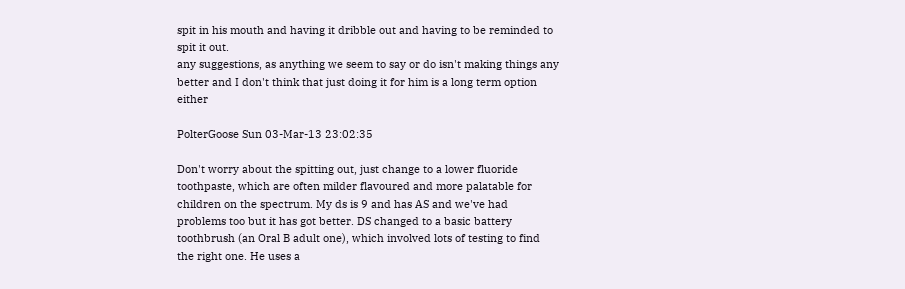spit in his mouth and having it dribble out and having to be reminded to spit it out.
any suggestions, as anything we seem to say or do isn't making things any better and I don't think that just doing it for him is a long term option either

PolterGoose Sun 03-Mar-13 23:02:35

Don't worry about the spitting out, just change to a lower fluoride toothpaste, which are often milder flavoured and more palatable for children on the spectrum. My ds is 9 and has AS and we've had problems too but it has got better. DS changed to a basic battery toothbrush (an Oral B adult one), which involved lots of testing to find the right one. He uses a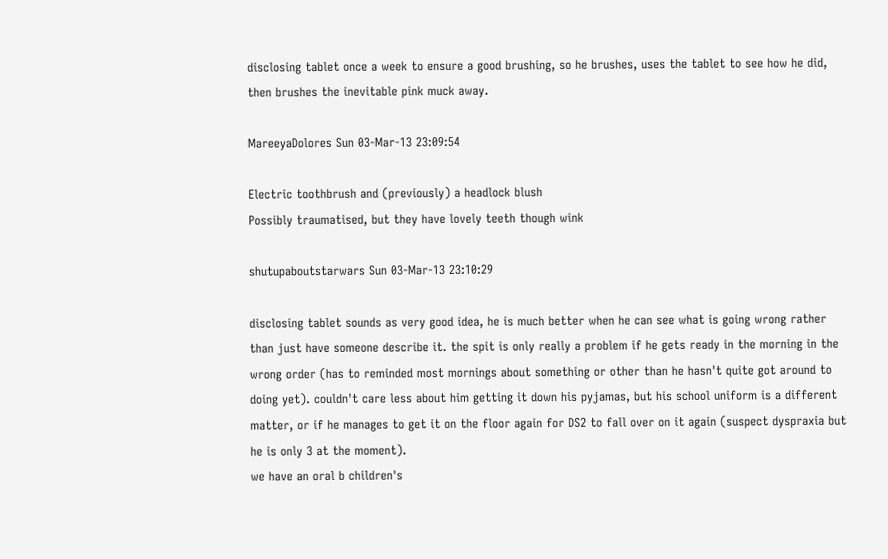disclosing tablet once a week to ensure a good brushing, so he brushes, uses the tablet to see how he did, then brushes the inevitable pink muck away.

MareeyaDolores Sun 03-Mar-13 23:09:54

Electric toothbrush and (previously) a headlock blush
Possibly traumatised, but they have lovely teeth though wink

shutupaboutstarwars Sun 03-Mar-13 23:10:29

disclosing tablet sounds as very good idea, he is much better when he can see what is going wrong rather than just have someone describe it. the spit is only really a problem if he gets ready in the morning in the wrong order (has to reminded most mornings about something or other than he hasn't quite got around to doing yet). couldn't care less about him getting it down his pyjamas, but his school uniform is a different matter, or if he manages to get it on the floor again for DS2 to fall over on it again (suspect dyspraxia but he is only 3 at the moment).
we have an oral b children's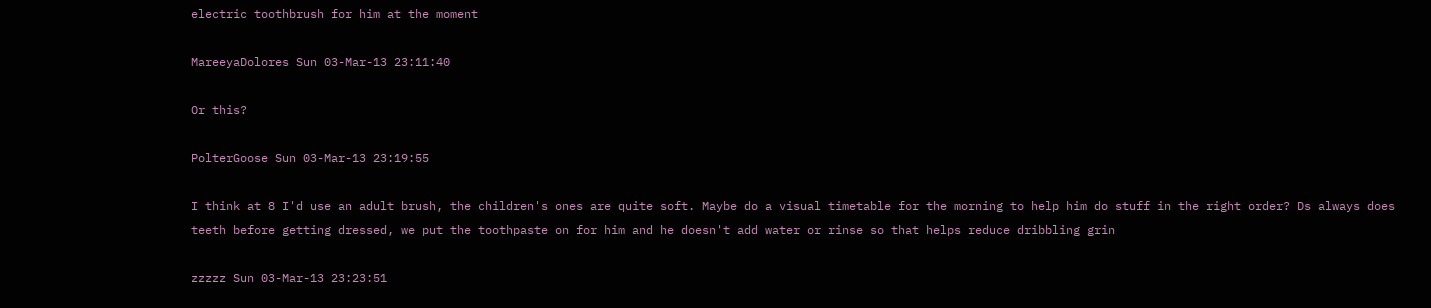electric toothbrush for him at the moment

MareeyaDolores Sun 03-Mar-13 23:11:40

Or this?

PolterGoose Sun 03-Mar-13 23:19:55

I think at 8 I'd use an adult brush, the children's ones are quite soft. Maybe do a visual timetable for the morning to help him do stuff in the right order? Ds always does teeth before getting dressed, we put the toothpaste on for him and he doesn't add water or rinse so that helps reduce dribbling grin

zzzzz Sun 03-Mar-13 23:23:51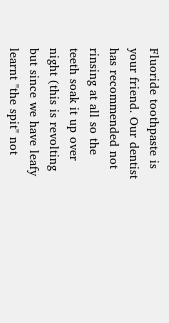Fluoride toothpaste is your friend. Our dentist has recommended not rinsing at all so the teeth soak it up over night (this is revolting but since we have leafy learnt "the spit" not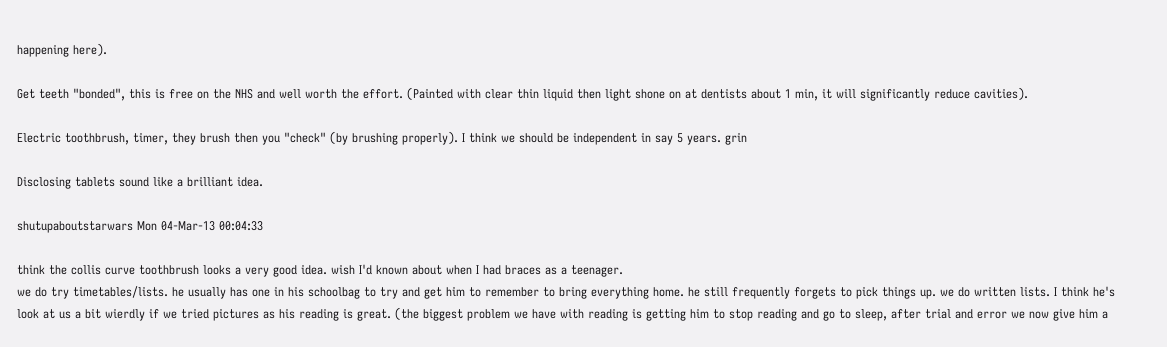happening here).

Get teeth "bonded", this is free on the NHS and well worth the effort. (Painted with clear thin liquid then light shone on at dentists about 1 min, it will significantly reduce cavities).

Electric toothbrush, timer, they brush then you "check" (by brushing properly). I think we should be independent in say 5 years. grin

Disclosing tablets sound like a brilliant idea.

shutupaboutstarwars Mon 04-Mar-13 00:04:33

think the collis curve toothbrush looks a very good idea. wish I'd known about when I had braces as a teenager.
we do try timetables/lists. he usually has one in his schoolbag to try and get him to remember to bring everything home. he still frequently forgets to pick things up. we do written lists. I think he's look at us a bit wierdly if we tried pictures as his reading is great. (the biggest problem we have with reading is getting him to stop reading and go to sleep, after trial and error we now give him a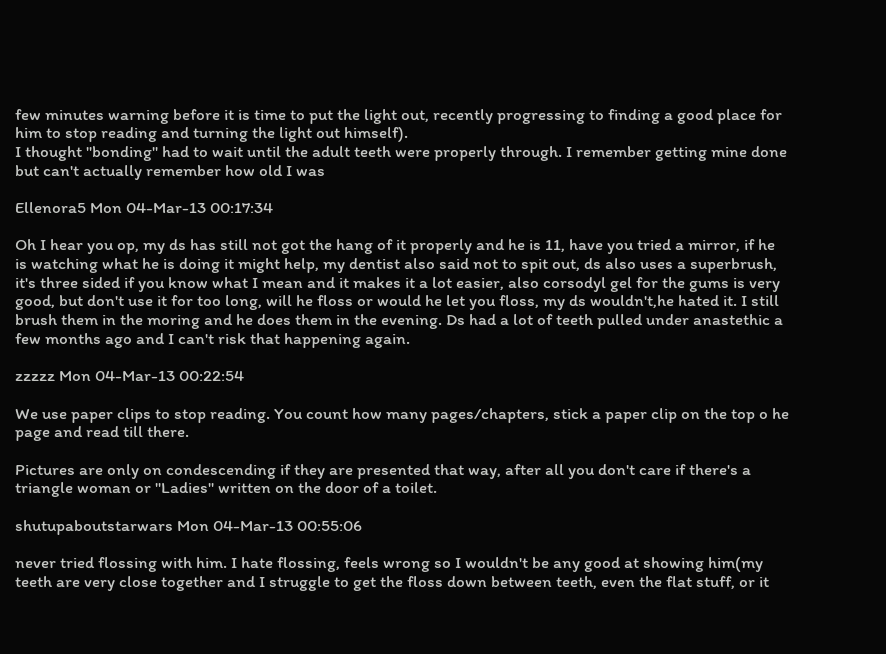few minutes warning before it is time to put the light out, recently progressing to finding a good place for him to stop reading and turning the light out himself).
I thought "bonding" had to wait until the adult teeth were properly through. I remember getting mine done but can't actually remember how old I was

Ellenora5 Mon 04-Mar-13 00:17:34

Oh I hear you op, my ds has still not got the hang of it properly and he is 11, have you tried a mirror, if he is watching what he is doing it might help, my dentist also said not to spit out, ds also uses a superbrush, it's three sided if you know what I mean and it makes it a lot easier, also corsodyl gel for the gums is very good, but don't use it for too long, will he floss or would he let you floss, my ds wouldn't,he hated it. I still brush them in the moring and he does them in the evening. Ds had a lot of teeth pulled under anastethic a few months ago and I can't risk that happening again.

zzzzz Mon 04-Mar-13 00:22:54

We use paper clips to stop reading. You count how many pages/chapters, stick a paper clip on the top o he page and read till there.

Pictures are only on condescending if they are presented that way, after all you don't care if there's a triangle woman or "Ladies" written on the door of a toilet.

shutupaboutstarwars Mon 04-Mar-13 00:55:06

never tried flossing with him. I hate flossing, feels wrong so I wouldn't be any good at showing him(my teeth are very close together and I struggle to get the floss down between teeth, even the flat stuff, or it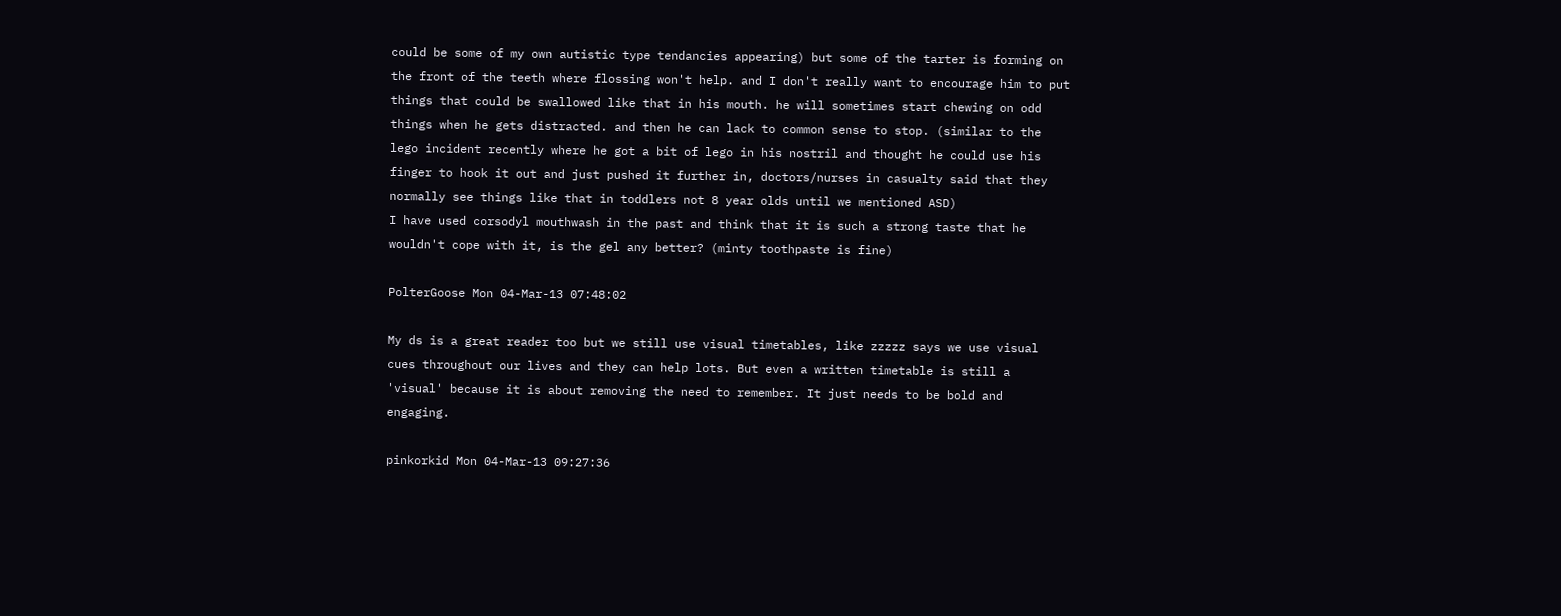could be some of my own autistic type tendancies appearing) but some of the tarter is forming on the front of the teeth where flossing won't help. and I don't really want to encourage him to put things that could be swallowed like that in his mouth. he will sometimes start chewing on odd things when he gets distracted. and then he can lack to common sense to stop. (similar to the lego incident recently where he got a bit of lego in his nostril and thought he could use his finger to hook it out and just pushed it further in, doctors/nurses in casualty said that they normally see things like that in toddlers not 8 year olds until we mentioned ASD)
I have used corsodyl mouthwash in the past and think that it is such a strong taste that he wouldn't cope with it, is the gel any better? (minty toothpaste is fine)

PolterGoose Mon 04-Mar-13 07:48:02

My ds is a great reader too but we still use visual timetables, like zzzzz says we use visual cues throughout our lives and they can help lots. But even a written timetable is still a 'visual' because it is about removing the need to remember. It just needs to be bold and engaging.

pinkorkid Mon 04-Mar-13 09:27:36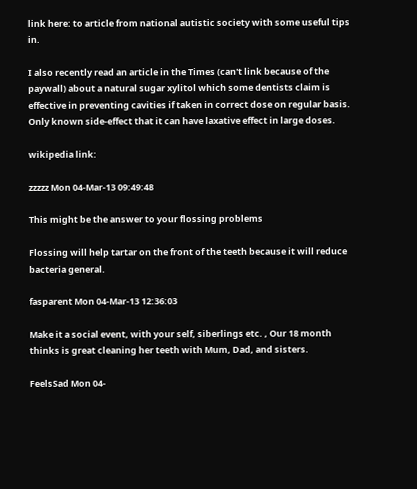link here: to article from national autistic society with some useful tips in.

I also recently read an article in the Times (can't link because of the paywall) about a natural sugar xylitol which some dentists claim is effective in preventing cavities if taken in correct dose on regular basis. Only known side-effect that it can have laxative effect in large doses.

wikipedia link:

zzzzz Mon 04-Mar-13 09:49:48

This might be the answer to your flossing problems

Flossing will help tartar on the front of the teeth because it will reduce bacteria general.

fasparent Mon 04-Mar-13 12:36:03

Make it a social event, with your self, siberlings etc. , Our 18 month thinks is great cleaning her teeth with Mum, Dad, and sisters.

FeelsSad Mon 04-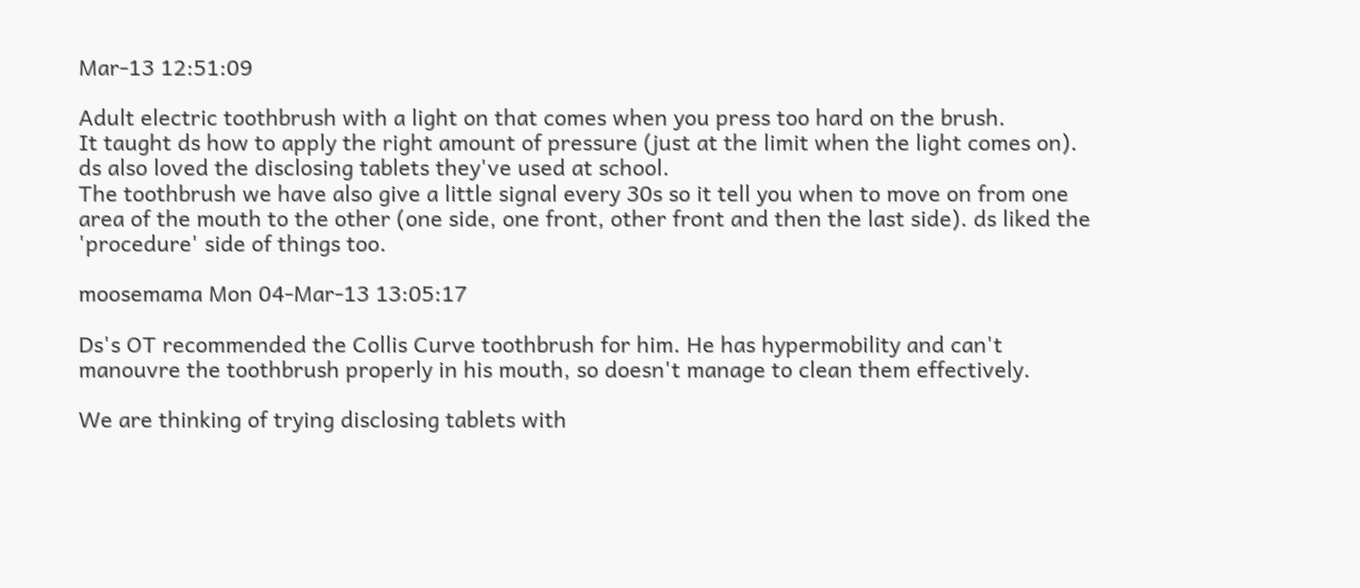Mar-13 12:51:09

Adult electric toothbrush with a light on that comes when you press too hard on the brush.
It taught ds how to apply the right amount of pressure (just at the limit when the light comes on).
ds also loved the disclosing tablets they've used at school.
The toothbrush we have also give a little signal every 30s so it tell you when to move on from one area of the mouth to the other (one side, one front, other front and then the last side). ds liked the 'procedure' side of things too.

moosemama Mon 04-Mar-13 13:05:17

Ds's OT recommended the Collis Curve toothbrush for him. He has hypermobility and can't manouvre the toothbrush properly in his mouth, so doesn't manage to clean them effectively.

We are thinking of trying disclosing tablets with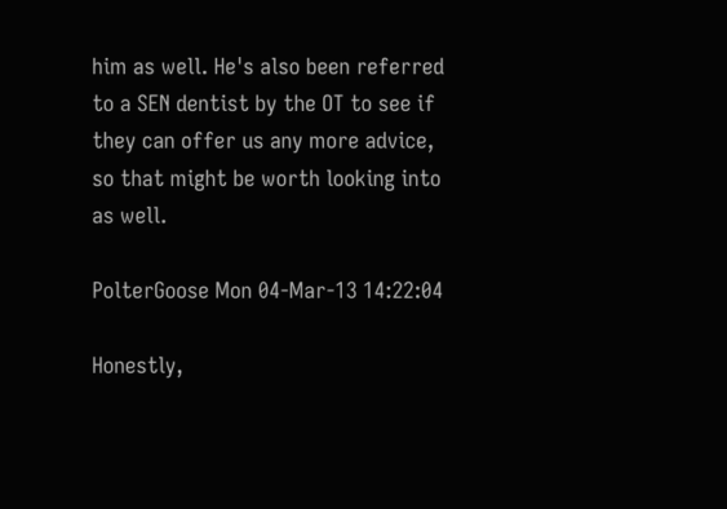him as well. He's also been referred to a SEN dentist by the OT to see if they can offer us any more advice, so that might be worth looking into as well.

PolterGoose Mon 04-Mar-13 14:22:04

Honestly,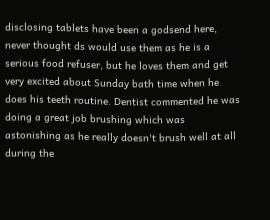disclosing tablets have been a godsend here, never thought ds would use them as he is a serious food refuser, but he loves them and get very excited about Sunday bath time when he does his teeth routine. Dentist commented he was doing a great job brushing which was astonishing as he really doesn't brush well at all during the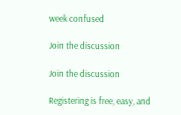week confused

Join the discussion

Join the discussion

Registering is free, easy, and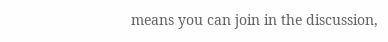means you can join in the discussion,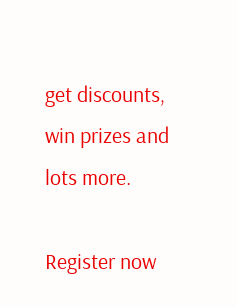get discounts, win prizes and lots more.

Register now